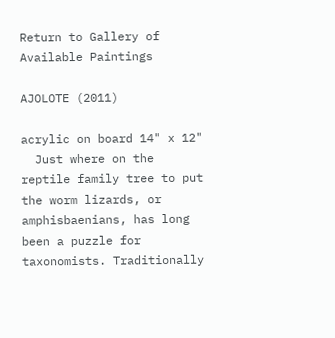Return to Gallery of Available Paintings

AJOLOTE (2011)

acrylic on board 14" x 12"
  Just where on the reptile family tree to put the worm lizards, or amphisbaenians, has long been a puzzle for taxonomists. Traditionally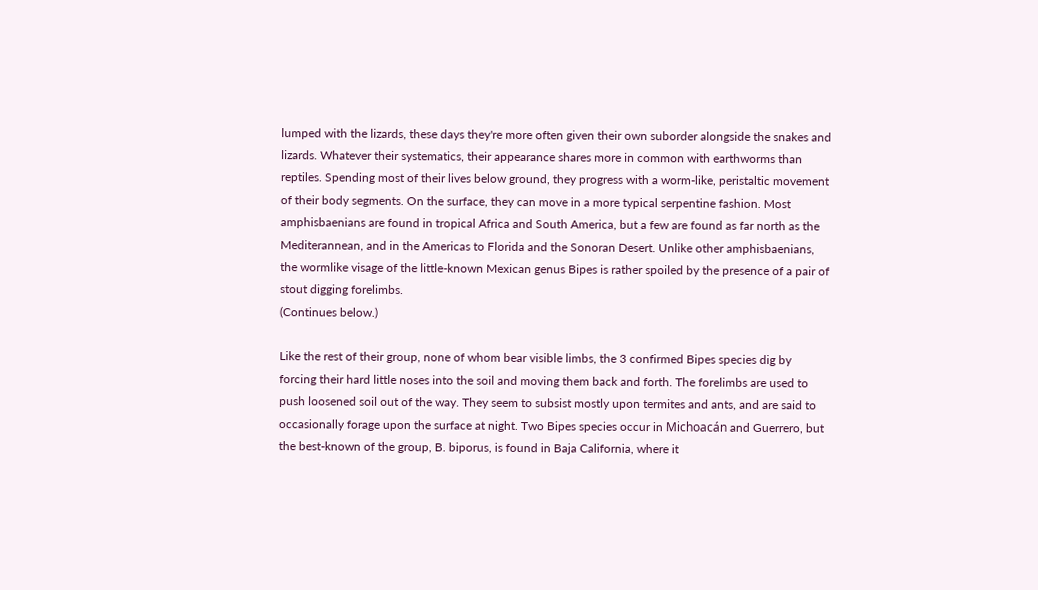lumped with the lizards, these days they're more often given their own suborder alongside the snakes and lizards. Whatever their systematics, their appearance shares more in common with earthworms than reptiles. Spending most of their lives below ground, they progress with a worm-like, peristaltic movement of their body segments. On the surface, they can move in a more typical serpentine fashion. Most amphisbaenians are found in tropical Africa and South America, but a few are found as far north as the Mediterannean, and in the Americas to Florida and the Sonoran Desert. Unlike other amphisbaenians, the wormlike visage of the little-known Mexican genus Bipes is rather spoiled by the presence of a pair of stout digging forelimbs.
(Continues below.)

Like the rest of their group, none of whom bear visible limbs, the 3 confirmed Bipes species dig by forcing their hard little noses into the soil and moving them back and forth. The forelimbs are used to push loosened soil out of the way. They seem to subsist mostly upon termites and ants, and are said to occasionally forage upon the surface at night. Two Bipes species occur in Michoacán and Guerrero, but the best-known of the group, B. biporus, is found in Baja California, where it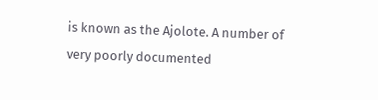is known as the Ajolote. A number of very poorly documented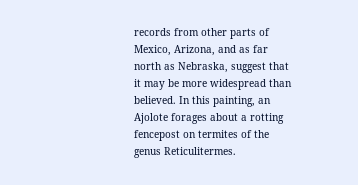records from other parts of Mexico, Arizona, and as far north as Nebraska, suggest that it may be more widespread than believed. In this painting, an Ajolote forages about a rotting fencepost on termites of the genus Reticulitermes.